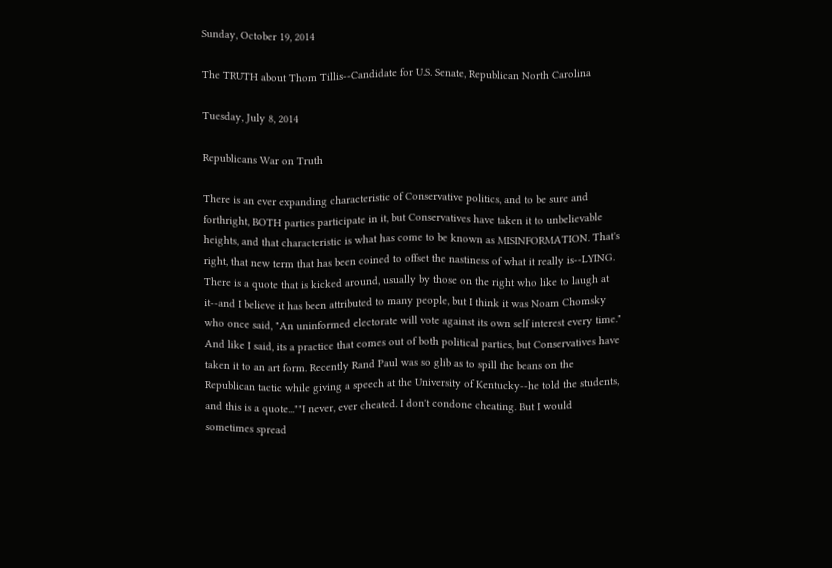Sunday, October 19, 2014

The TRUTH about Thom Tillis--Candidate for U.S. Senate, Republican North Carolina

Tuesday, July 8, 2014

Republicans War on Truth

There is an ever expanding characteristic of Conservative politics, and to be sure and forthright, BOTH parties participate in it, but Conservatives have taken it to unbelievable heights, and that characteristic is what has come to be known as MISINFORMATION. That's right, that new term that has been coined to offset the nastiness of what it really is--LYING.  There is a quote that is kicked around, usually by those on the right who like to laugh at it--and I believe it has been attributed to many people, but I think it was Noam Chomsky who once said, "An uninformed electorate will vote against its own self interest every time."  And like I said, its a practice that comes out of both political parties, but Conservatives have taken it to an art form. Recently Rand Paul was so glib as to spill the beans on the Republican tactic while giving a speech at the University of Kentucky--he told the students, and this is a quote...""I never, ever cheated. I don't condone cheating. But I would sometimes spread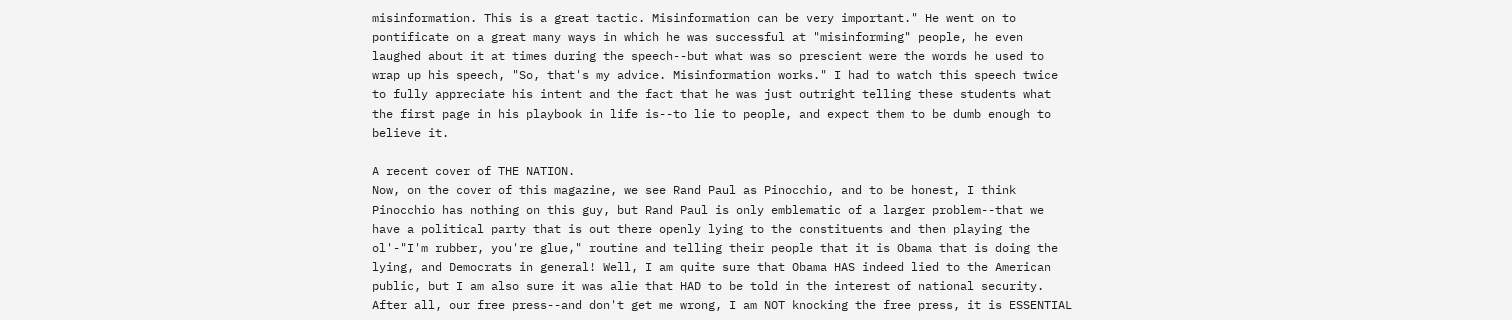misinformation. This is a great tactic. Misinformation can be very important." He went on to pontificate on a great many ways in which he was successful at "misinforming" people, he even laughed about it at times during the speech--but what was so prescient were the words he used to wrap up his speech, "So, that's my advice. Misinformation works." I had to watch this speech twice to fully appreciate his intent and the fact that he was just outright telling these students what the first page in his playbook in life is--to lie to people, and expect them to be dumb enough to believe it.

A recent cover of THE NATION.
Now, on the cover of this magazine, we see Rand Paul as Pinocchio, and to be honest, I think Pinocchio has nothing on this guy, but Rand Paul is only emblematic of a larger problem--that we have a political party that is out there openly lying to the constituents and then playing the ol'-"I'm rubber, you're glue," routine and telling their people that it is Obama that is doing the lying, and Democrats in general! Well, I am quite sure that Obama HAS indeed lied to the American public, but I am also sure it was alie that HAD to be told in the interest of national security. After all, our free press--and don't get me wrong, I am NOT knocking the free press, it is ESSENTIAL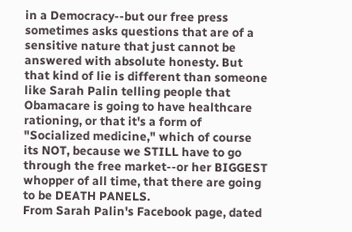in a Democracy--but our free press sometimes asks questions that are of a sensitive nature that just cannot be answered with absolute honesty. But that kind of lie is different than someone like Sarah Palin telling people that Obamacare is going to have healthcare rationing, or that it's a form of "Socialized medicine," which of course its NOT, because we STILL have to go through the free market--or her BIGGEST whopper of all time, that there are going to be DEATH PANELS.
From Sarah Palin's Facebook page, dated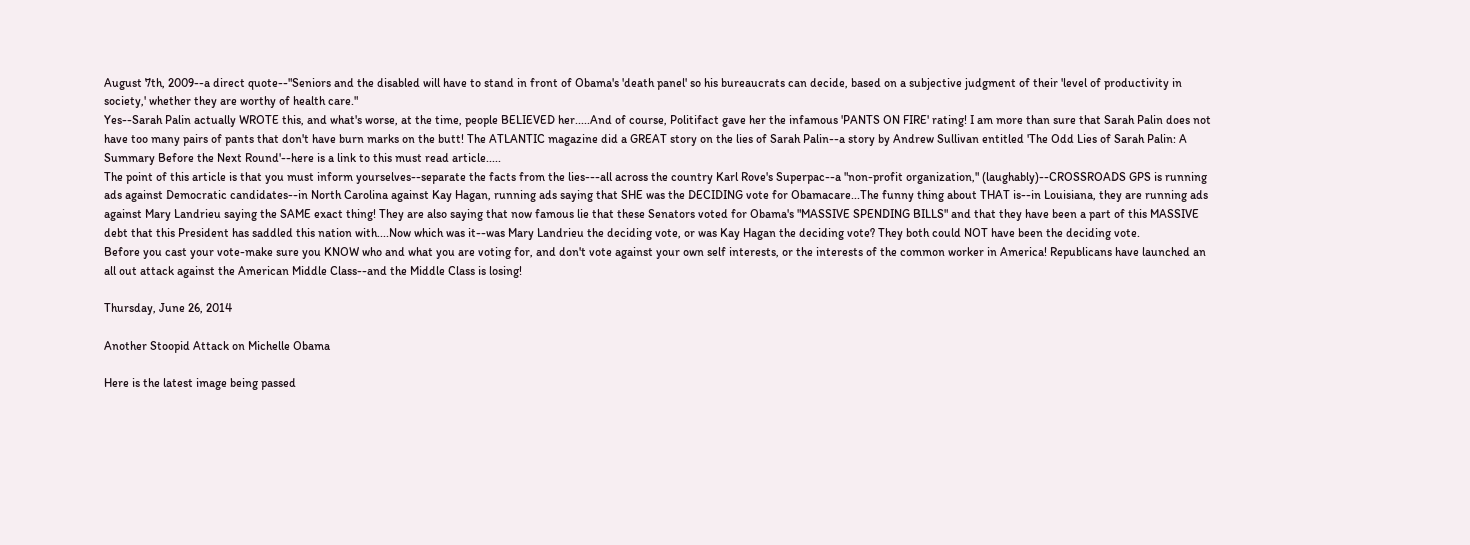August 7th, 2009--a direct quote--"Seniors and the disabled will have to stand in front of Obama's 'death panel' so his bureaucrats can decide, based on a subjective judgment of their 'level of productivity in society,' whether they are worthy of health care."
Yes--Sarah Palin actually WROTE this, and what's worse, at the time, people BELIEVED her.....And of course, Politifact gave her the infamous 'PANTS ON FIRE' rating! I am more than sure that Sarah Palin does not have too many pairs of pants that don't have burn marks on the butt! The ATLANTIC magazine did a GREAT story on the lies of Sarah Palin--a story by Andrew Sullivan entitled 'The Odd Lies of Sarah Palin: A Summary Before the Next Round'--here is a link to this must read article.....
The point of this article is that you must inform yourselves--separate the facts from the lies---all across the country Karl Rove's Superpac--a "non-profit organization," (laughably)--CROSSROADS GPS is running ads against Democratic candidates--in North Carolina against Kay Hagan, running ads saying that SHE was the DECIDING vote for Obamacare...The funny thing about THAT is--in Louisiana, they are running ads against Mary Landrieu saying the SAME exact thing! They are also saying that now famous lie that these Senators voted for Obama's "MASSIVE SPENDING BILLS" and that they have been a part of this MASSIVE debt that this President has saddled this nation with....Now which was it--was Mary Landrieu the deciding vote, or was Kay Hagan the deciding vote? They both could NOT have been the deciding vote.
Before you cast your vote-make sure you KNOW who and what you are voting for, and don't vote against your own self interests, or the interests of the common worker in America! Republicans have launched an all out attack against the American Middle Class--and the Middle Class is losing!

Thursday, June 26, 2014

Another Stoopid Attack on Michelle Obama

Here is the latest image being passed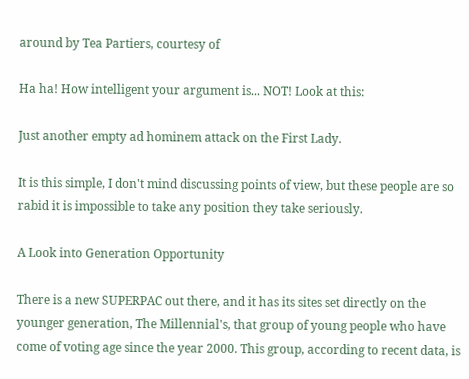around by Tea Partiers, courtesy of

Ha ha! How intelligent your argument is... NOT! Look at this:

Just another empty ad hominem attack on the First Lady.

It is this simple, I don't mind discussing points of view, but these people are so rabid it is impossible to take any position they take seriously.

A Look into Generation Opportunity

There is a new SUPERPAC out there, and it has its sites set directly on the younger generation, The Millennial's, that group of young people who have come of voting age since the year 2000. This group, according to recent data, is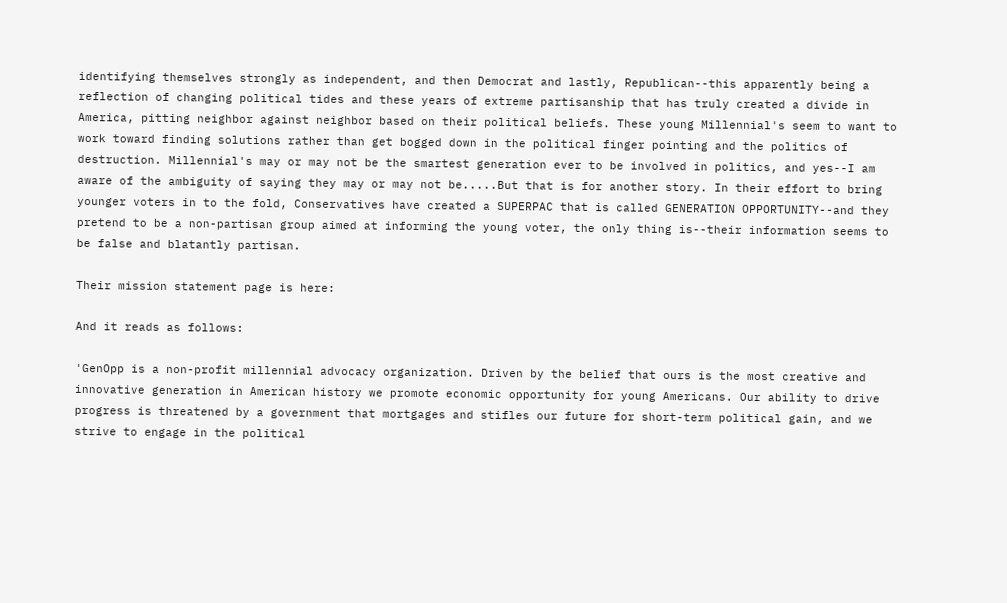identifying themselves strongly as independent, and then Democrat and lastly, Republican--this apparently being a reflection of changing political tides and these years of extreme partisanship that has truly created a divide in America, pitting neighbor against neighbor based on their political beliefs. These young Millennial's seem to want to work toward finding solutions rather than get bogged down in the political finger pointing and the politics of destruction. Millennial's may or may not be the smartest generation ever to be involved in politics, and yes--I am aware of the ambiguity of saying they may or may not be.....But that is for another story. In their effort to bring younger voters in to the fold, Conservatives have created a SUPERPAC that is called GENERATION OPPORTUNITY--and they pretend to be a non-partisan group aimed at informing the young voter, the only thing is--their information seems to be false and blatantly partisan.

Their mission statement page is here:

And it reads as follows:

'GenOpp is a non-profit millennial advocacy organization. Driven by the belief that ours is the most creative and innovative generation in American history we promote economic opportunity for young Americans. Our ability to drive progress is threatened by a government that mortgages and stifles our future for short-term political gain, and we strive to engage in the political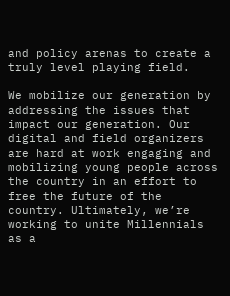and policy arenas to create a truly level playing field.

We mobilize our generation by addressing the issues that impact our generation. Our digital and field organizers are hard at work engaging and mobilizing young people across the country in an effort to free the future of the country. Ultimately, we’re working to unite Millennials as a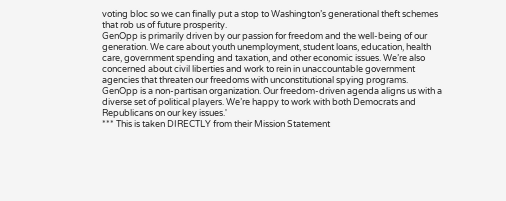voting bloc so we can finally put a stop to Washington’s generational theft schemes that rob us of future prosperity.
GenOpp is primarily driven by our passion for freedom and the well-being of our generation. We care about youth unemployment, student loans, education, health care, government spending and taxation, and other economic issues. We’re also concerned about civil liberties and work to rein in unaccountable government agencies that threaten our freedoms with unconstitutional spying programs.
GenOpp is a non-partisan organization. Our freedom-driven agenda aligns us with a diverse set of political players. We’re happy to work with both Democrats and Republicans on our key issues.'
*** This is taken DIRECTLY from their Mission Statement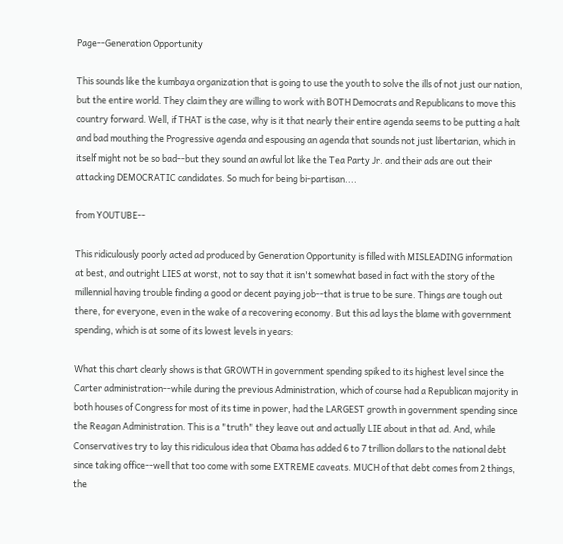Page--Generation Opportunity

This sounds like the kumbaya organization that is going to use the youth to solve the ills of not just our nation, but the entire world. They claim they are willing to work with BOTH Democrats and Republicans to move this country forward. Well, if THAT is the case, why is it that nearly their entire agenda seems to be putting a halt and bad mouthing the Progressive agenda and espousing an agenda that sounds not just libertarian, which in itself might not be so bad--but they sound an awful lot like the Tea Party Jr. and their ads are out their attacking DEMOCRATIC candidates. So much for being bi-partisan....

from YOUTUBE--

This ridiculously poorly acted ad produced by Generation Opportunity is filled with MISLEADING information at best, and outright LIES at worst, not to say that it isn't somewhat based in fact with the story of the millennial having trouble finding a good or decent paying job--that is true to be sure. Things are tough out there, for everyone, even in the wake of a recovering economy. But this ad lays the blame with government spending, which is at some of its lowest levels in years:

What this chart clearly shows is that GROWTH in government spending spiked to its highest level since the Carter administration--while during the previous Administration, which of course had a Republican majority in both houses of Congress for most of its time in power, had the LARGEST growth in government spending since the Reagan Administration. This is a "truth" they leave out and actually LIE about in that ad. And, while Conservatives try to lay this ridiculous idea that Obama has added 6 to 7 trillion dollars to the national debt since taking office--well that too come with some EXTREME caveats. MUCH of that debt comes from 2 things, the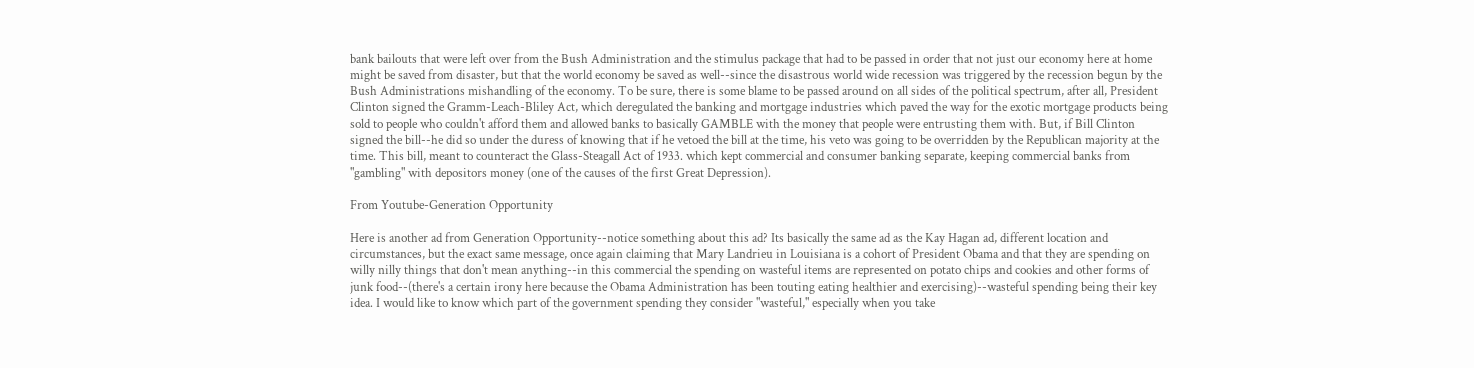bank bailouts that were left over from the Bush Administration and the stimulus package that had to be passed in order that not just our economy here at home might be saved from disaster, but that the world economy be saved as well--since the disastrous world wide recession was triggered by the recession begun by the Bush Administrations mishandling of the economy. To be sure, there is some blame to be passed around on all sides of the political spectrum, after all, President Clinton signed the Gramm-Leach-Bliley Act, which deregulated the banking and mortgage industries which paved the way for the exotic mortgage products being sold to people who couldn't afford them and allowed banks to basically GAMBLE with the money that people were entrusting them with. But, if Bill Clinton signed the bill--he did so under the duress of knowing that if he vetoed the bill at the time, his veto was going to be overridden by the Republican majority at the time. This bill, meant to counteract the Glass-Steagall Act of 1933. which kept commercial and consumer banking separate, keeping commercial banks from "gambling" with depositors money (one of the causes of the first Great Depression).

From Youtube-Generation Opportunity

Here is another ad from Generation Opportunity--notice something about this ad? Its basically the same ad as the Kay Hagan ad, different location and circumstances, but the exact same message, once again claiming that Mary Landrieu in Louisiana is a cohort of President Obama and that they are spending on willy nilly things that don't mean anything--in this commercial the spending on wasteful items are represented on potato chips and cookies and other forms of junk food--(there's a certain irony here because the Obama Administration has been touting eating healthier and exercising)--wasteful spending being their key idea. I would like to know which part of the government spending they consider "wasteful," especially when you take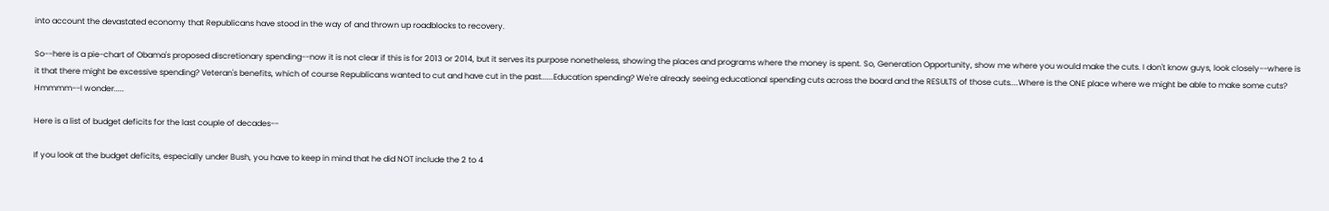into account the devastated economy that Republicans have stood in the way of and thrown up roadblocks to recovery.

So--here is a pie-chart of Obama's proposed discretionary spending--now it is not clear if this is for 2013 or 2014, but it serves its purpose nonetheless, showing the places and programs where the money is spent. So, Generation Opportunity, show me where you would make the cuts. I don't know guys, look closely--where is it that there might be excessive spending? Veteran's benefits, which of course Republicans wanted to cut and have cut in the past......Education spending? We're already seeing educational spending cuts across the board and the RESULTS of those cuts....Where is the ONE place where we might be able to make some cuts? Hmmmm--I wonder.....

Here is a list of budget deficits for the last couple of decades--

If you look at the budget deficits, especially under Bush, you have to keep in mind that he did NOT include the 2 to 4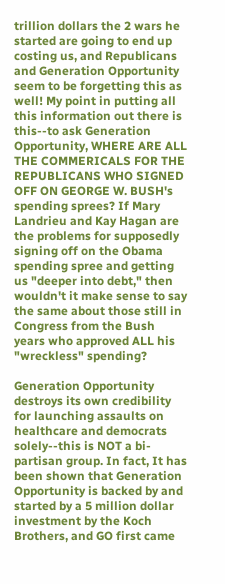trillion dollars the 2 wars he started are going to end up costing us, and Republicans and Generation Opportunity seem to be forgetting this as well! My point in putting all this information out there is this--to ask Generation Opportunity, WHERE ARE ALL THE COMMERICALS FOR THE REPUBLICANS WHO SIGNED OFF ON GEORGE W. BUSH's spending sprees? If Mary Landrieu and Kay Hagan are the problems for supposedly signing off on the Obama spending spree and getting us "deeper into debt," then wouldn't it make sense to say the same about those still in Congress from the Bush years who approved ALL his "wreckless" spending?

Generation Opportunity destroys its own credibility for launching assaults on healthcare and democrats solely--this is NOT a bi-partisan group. In fact, It has been shown that Generation Opportunity is backed by and started by a 5 million dollar investment by the Koch Brothers, and GO first came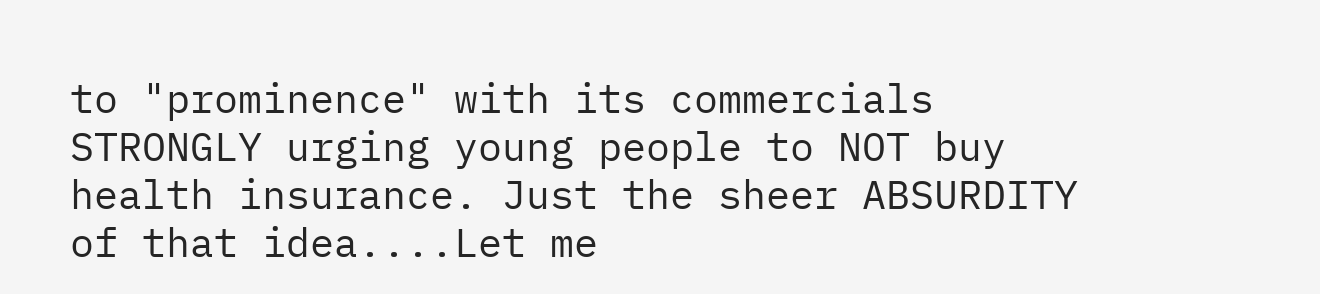to "prominence" with its commercials STRONGLY urging young people to NOT buy health insurance. Just the sheer ABSURDITY of that idea....Let me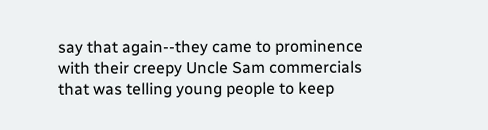say that again--they came to prominence with their creepy Uncle Sam commercials that was telling young people to keep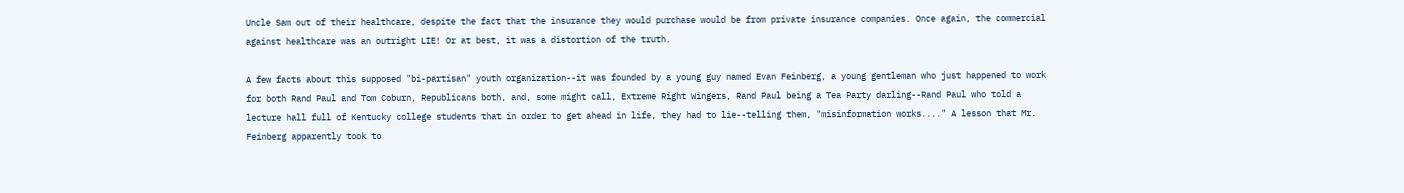Uncle Sam out of their healthcare, despite the fact that the insurance they would purchase would be from private insurance companies. Once again, the commercial against healthcare was an outright LIE! Or at best, it was a distortion of the truth.

A few facts about this supposed "bi-partisan" youth organization--it was founded by a young guy named Evan Feinberg, a young gentleman who just happened to work for both Rand Paul and Tom Coburn, Republicans both, and, some might call, Extreme Right Wingers, Rand Paul being a Tea Party darling--Rand Paul who told a lecture hall full of Kentucky college students that in order to get ahead in life, they had to lie--telling them, "misinformation works...." A lesson that Mr. Feinberg apparently took to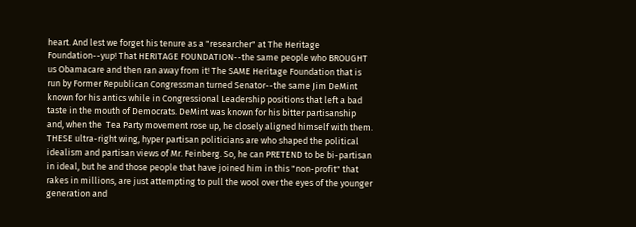heart. And lest we forget his tenure as a "researcher" at The Heritage Foundation--yup! That HERITAGE FOUNDATION--the same people who BROUGHT us Obamacare and then ran away from it! The SAME Heritage Foundation that is run by Former Republican Congressman turned Senator--the same Jim DeMint known for his antics while in Congressional Leadership positions that left a bad taste in the mouth of Democrats. DeMint was known for his bitter partisanship and, when the  Tea Party movement rose up, he closely aligned himself with them. THESE ultra-right wing, hyper partisan politicians are who shaped the political idealism and partisan views of Mr. Feinberg. So, he can PRETEND to be bi-partisan in ideal, but he and those people that have joined him in this "non-profit" that rakes in millions, are just attempting to pull the wool over the eyes of the younger generation and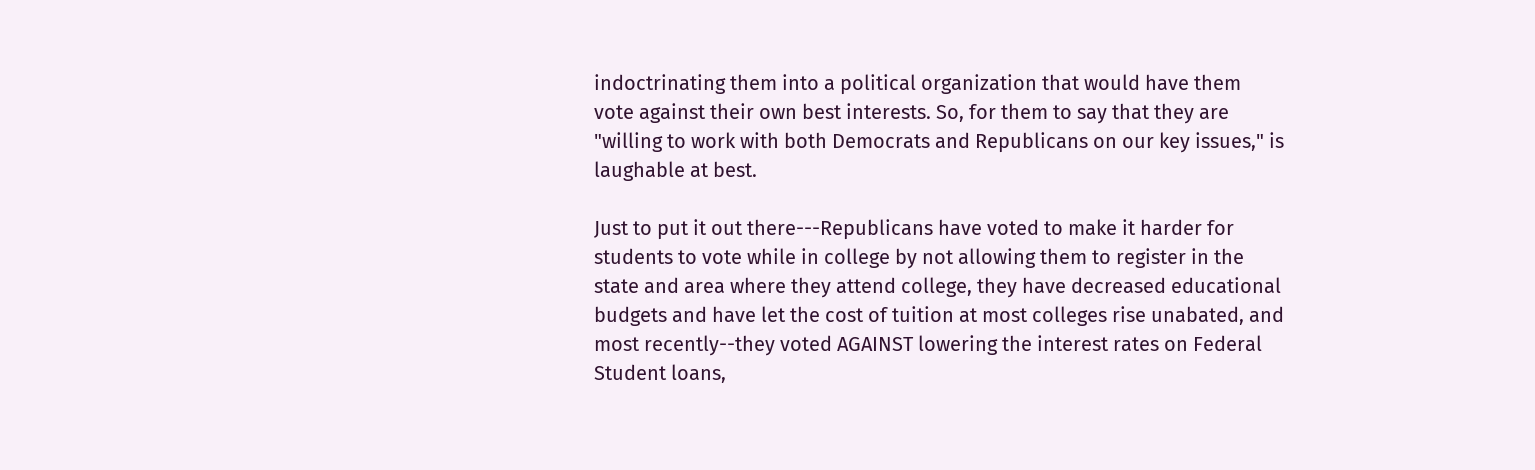indoctrinating them into a political organization that would have them vote against their own best interests. So, for them to say that they are "willing to work with both Democrats and Republicans on our key issues," is laughable at best.

Just to put it out there---Republicans have voted to make it harder for students to vote while in college by not allowing them to register in the state and area where they attend college, they have decreased educational budgets and have let the cost of tuition at most colleges rise unabated, and most recently--they voted AGAINST lowering the interest rates on Federal Student loans,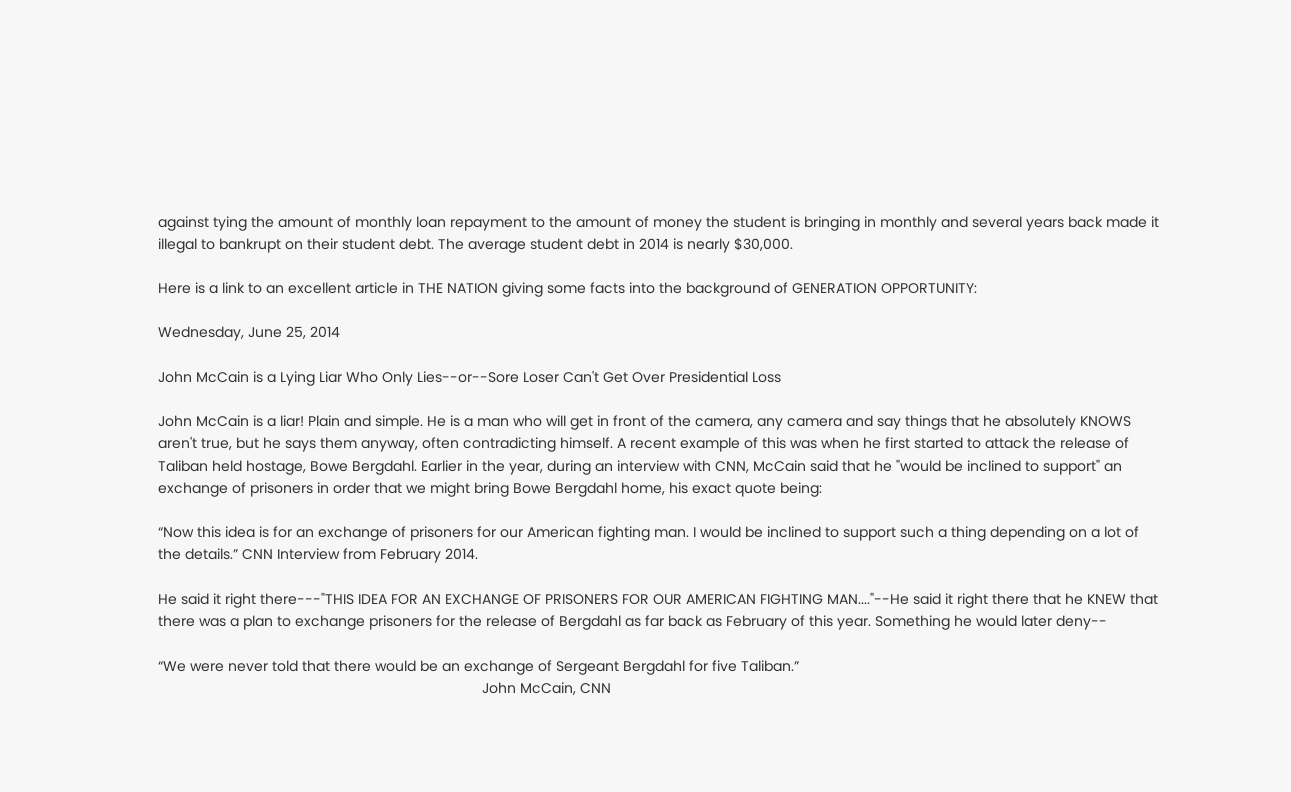against tying the amount of monthly loan repayment to the amount of money the student is bringing in monthly and several years back made it illegal to bankrupt on their student debt. The average student debt in 2014 is nearly $30,000.

Here is a link to an excellent article in THE NATION giving some facts into the background of GENERATION OPPORTUNITY:

Wednesday, June 25, 2014

John McCain is a Lying Liar Who Only Lies--or--Sore Loser Can't Get Over Presidential Loss

John McCain is a liar! Plain and simple. He is a man who will get in front of the camera, any camera and say things that he absolutely KNOWS aren't true, but he says them anyway, often contradicting himself. A recent example of this was when he first started to attack the release of Taliban held hostage, Bowe Bergdahl. Earlier in the year, during an interview with CNN, McCain said that he "would be inclined to support" an exchange of prisoners in order that we might bring Bowe Bergdahl home, his exact quote being:

“Now this idea is for an exchange of prisoners for our American fighting man. I would be inclined to support such a thing depending on a lot of the details.” CNN Interview from February 2014.

He said it right there---"THIS IDEA FOR AN EXCHANGE OF PRISONERS FOR OUR AMERICAN FIGHTING MAN...."--He said it right there that he KNEW that there was a plan to exchange prisoners for the release of Bergdahl as far back as February of this year. Something he would later deny--

“We were never told that there would be an exchange of Sergeant Bergdahl for five Taliban.”
                                                                                 John McCain, CNN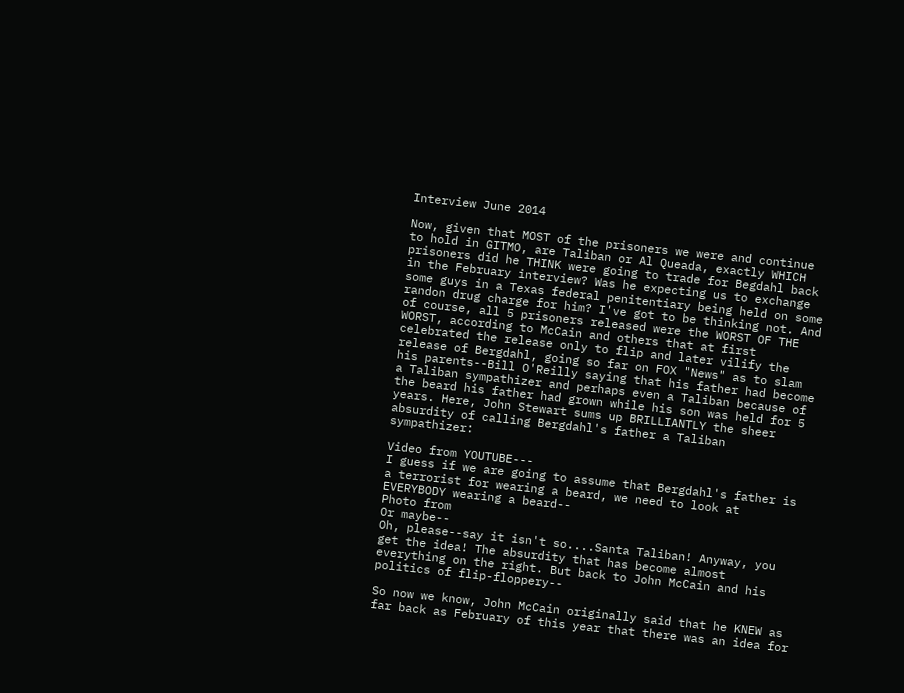Interview June 2014

Now, given that MOST of the prisoners we were and continue to hold in GITMO, are Taliban or Al Queada, exactly WHICH prisoners did he THINK were going to trade for Begdahl back in the February interview? Was he expecting us to exchange some guys in a Texas federal penitentiary being held on some randon drug charge for him? I've got to be thinking not. And of course, all 5 prisoners released were the WORST OF THE WORST, according to McCain and others that at first celebrated the release only to flip and later vilify the release of Bergdahl, going so far on FOX "News" as to slam his parents--Bill O'Reilly saying that his father had become a Taliban sympathizer and perhaps even a Taliban because of the beard his father had grown while his son was held for 5 years. Here, John Stewart sums up BRILLIANTLY the sheer absurdity of calling Bergdahl's father a Taliban sympathizer:

Video from YOUTUBE---
I guess if we are going to assume that Bergdahl's father is a terrorist for wearing a beard, we need to look at EVERYBODY wearing a beard--
Photo from
Or maybe--
Oh, please--say it isn't so....Santa Taliban! Anyway, you get the idea! The absurdity that has become almost everything on the right. But back to John McCain and his politics of flip-floppery--

So now we know, John McCain originally said that he KNEW as far back as February of this year that there was an idea for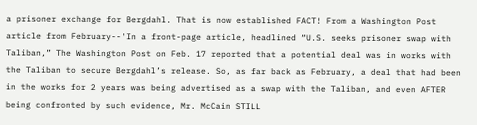a prisoner exchange for Bergdahl. That is now established FACT! From a Washington Post article from February--'In a front-page article, headlined “U.S. seeks prisoner swap with Taliban,” The Washington Post on Feb. 17 reported that a potential deal was in works with the Taliban to secure Bergdahl’s release. So, as far back as February, a deal that had been in the works for 2 years was being advertised as a swap with the Taliban, and even AFTER being confronted by such evidence, Mr. McCain STILL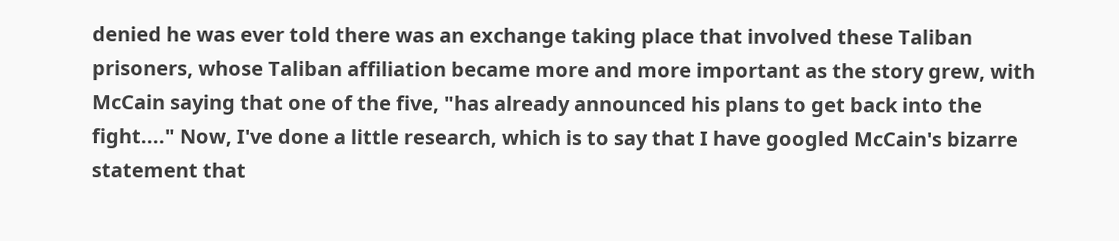denied he was ever told there was an exchange taking place that involved these Taliban prisoners, whose Taliban affiliation became more and more important as the story grew, with McCain saying that one of the five, "has already announced his plans to get back into the fight...." Now, I've done a little research, which is to say that I have googled McCain's bizarre statement that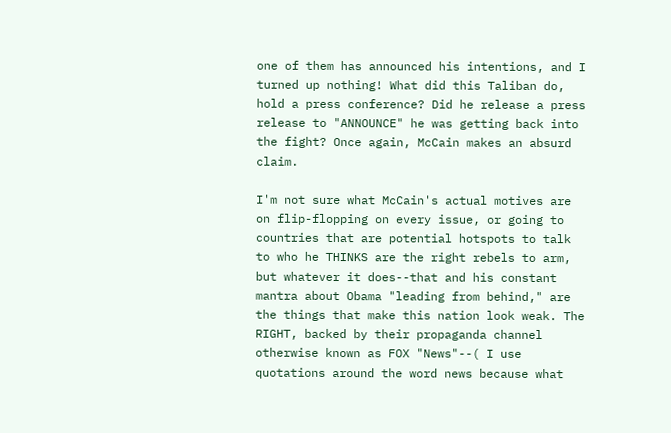one of them has announced his intentions, and I turned up nothing! What did this Taliban do, hold a press conference? Did he release a press release to "ANNOUNCE" he was getting back into the fight? Once again, McCain makes an absurd claim.

I'm not sure what McCain's actual motives are on flip-flopping on every issue, or going to countries that are potential hotspots to talk to who he THINKS are the right rebels to arm, but whatever it does--that and his constant mantra about Obama "leading from behind," are the things that make this nation look weak. The RIGHT, backed by their propaganda channel otherwise known as FOX "News"--( I use quotations around the word news because what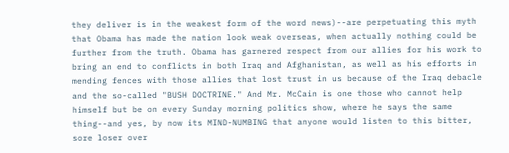they deliver is in the weakest form of the word news)--are perpetuating this myth that Obama has made the nation look weak overseas, when actually nothing could be further from the truth. Obama has garnered respect from our allies for his work to bring an end to conflicts in both Iraq and Afghanistan, as well as his efforts in mending fences with those allies that lost trust in us because of the Iraq debacle and the so-called "BUSH DOCTRINE." And Mr. McCain is one those who cannot help himself but be on every Sunday morning politics show, where he says the same thing--and yes, by now its MIND-NUMBING that anyone would listen to this bitter, sore loser over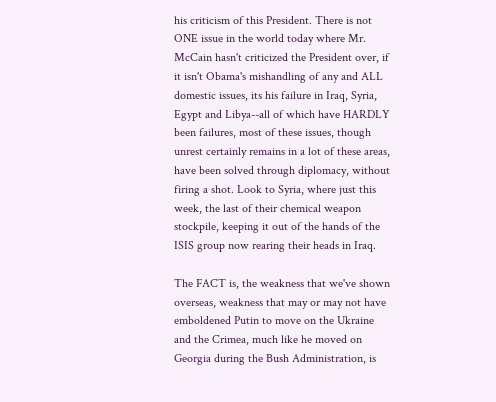his criticism of this President. There is not ONE issue in the world today where Mr. McCain hasn't criticized the President over, if it isn't Obama's mishandling of any and ALL domestic issues, its his failure in Iraq, Syria, Egypt and Libya--all of which have HARDLY been failures, most of these issues, though unrest certainly remains in a lot of these areas, have been solved through diplomacy, without firing a shot. Look to Syria, where just this week, the last of their chemical weapon stockpile, keeping it out of the hands of the ISIS group now rearing their heads in Iraq.

The FACT is, the weakness that we've shown overseas, weakness that may or may not have emboldened Putin to move on the Ukraine and the Crimea, much like he moved on Georgia during the Bush Administration, is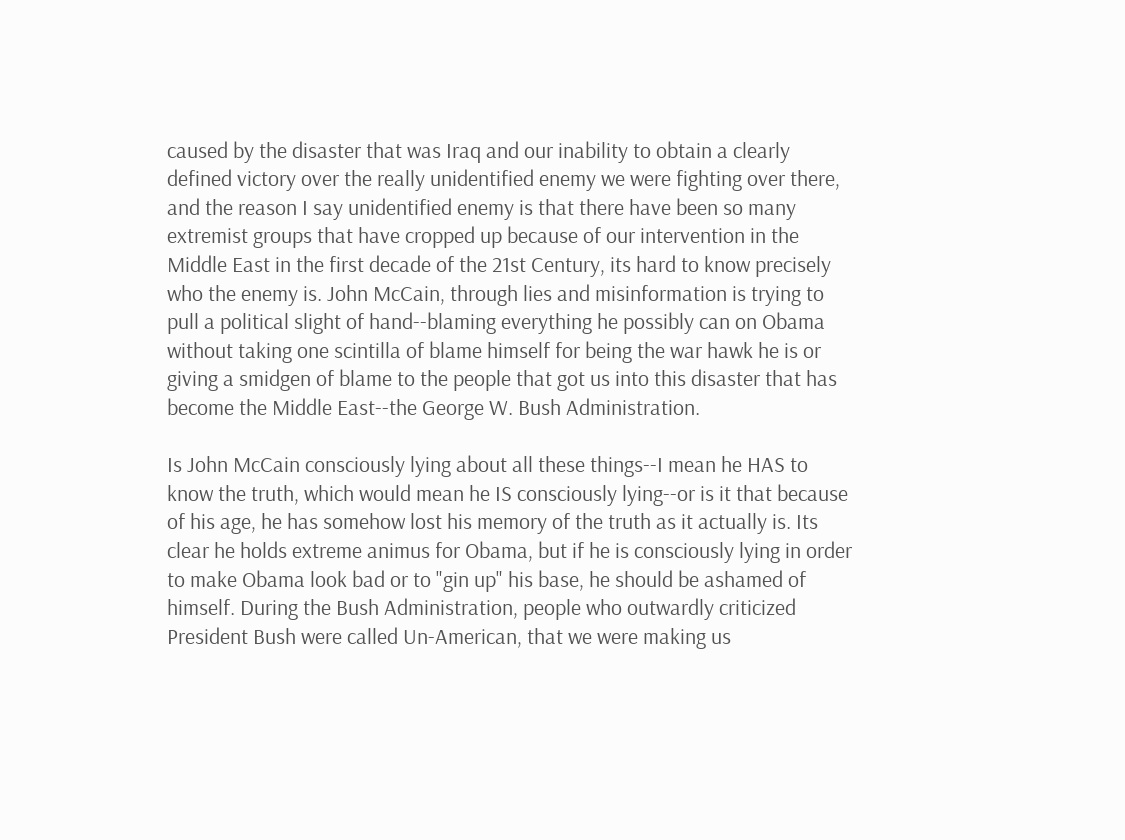caused by the disaster that was Iraq and our inability to obtain a clearly defined victory over the really unidentified enemy we were fighting over there, and the reason I say unidentified enemy is that there have been so many extremist groups that have cropped up because of our intervention in the Middle East in the first decade of the 21st Century, its hard to know precisely who the enemy is. John McCain, through lies and misinformation is trying to pull a political slight of hand--blaming everything he possibly can on Obama without taking one scintilla of blame himself for being the war hawk he is or giving a smidgen of blame to the people that got us into this disaster that has become the Middle East--the George W. Bush Administration.

Is John McCain consciously lying about all these things--I mean he HAS to know the truth, which would mean he IS consciously lying--or is it that because of his age, he has somehow lost his memory of the truth as it actually is. Its clear he holds extreme animus for Obama, but if he is consciously lying in order to make Obama look bad or to "gin up" his base, he should be ashamed of himself. During the Bush Administration, people who outwardly criticized President Bush were called Un-American, that we were making us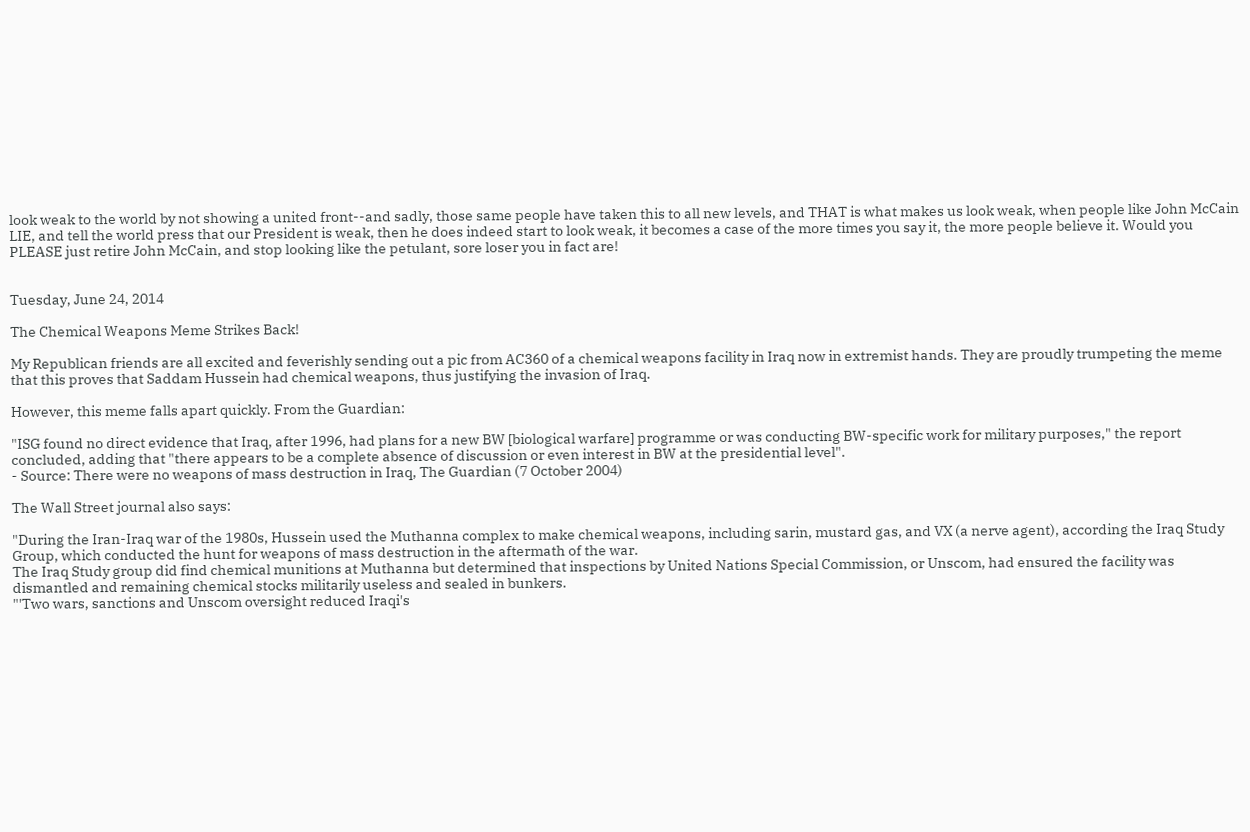look weak to the world by not showing a united front--and sadly, those same people have taken this to all new levels, and THAT is what makes us look weak, when people like John McCain LIE, and tell the world press that our President is weak, then he does indeed start to look weak, it becomes a case of the more times you say it, the more people believe it. Would you PLEASE just retire John McCain, and stop looking like the petulant, sore loser you in fact are!


Tuesday, June 24, 2014

The Chemical Weapons Meme Strikes Back!

My Republican friends are all excited and feverishly sending out a pic from AC360 of a chemical weapons facility in Iraq now in extremist hands. They are proudly trumpeting the meme that this proves that Saddam Hussein had chemical weapons, thus justifying the invasion of Iraq.

However, this meme falls apart quickly. From the Guardian:

"ISG found no direct evidence that Iraq, after 1996, had plans for a new BW [biological warfare] programme or was conducting BW-specific work for military purposes," the report concluded, adding that "there appears to be a complete absence of discussion or even interest in BW at the presidential level".
- Source: There were no weapons of mass destruction in Iraq, The Guardian (7 October 2004)

The Wall Street journal also says:

"During the Iran-Iraq war of the 1980s, Hussein used the Muthanna complex to make chemical weapons, including sarin, mustard gas, and VX (a nerve agent), according the Iraq Study Group, which conducted the hunt for weapons of mass destruction in the aftermath of the war.
The Iraq Study group did find chemical munitions at Muthanna but determined that inspections by United Nations Special Commission, or Unscom, had ensured the facility was dismantled and remaining chemical stocks militarily useless and sealed in bunkers.
"'Two wars, sanctions and Unscom oversight reduced Iraqi's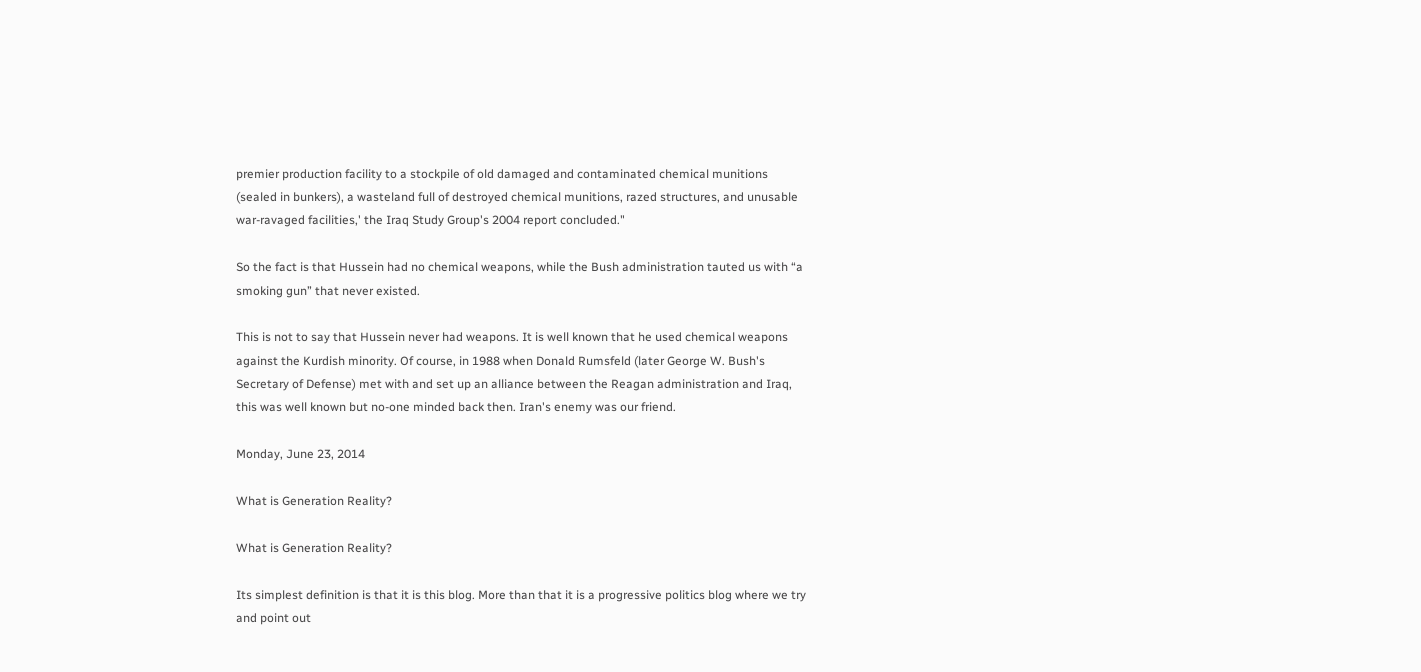premier production facility to a stockpile of old damaged and contaminated chemical munitions (sealed in bunkers), a wasteland full of destroyed chemical munitions, razed structures, and unusable war-ravaged facilities,' the Iraq Study Group's 2004 report concluded."

So the fact is that Hussein had no chemical weapons, while the Bush administration tauted us with “a smoking gun” that never existed.

This is not to say that Hussein never had weapons. It is well known that he used chemical weapons against the Kurdish minority. Of course, in 1988 when Donald Rumsfeld (later George W. Bush's Secretary of Defense) met with and set up an alliance between the Reagan administration and Iraq, this was well known but no-one minded back then. Iran's enemy was our friend.

Monday, June 23, 2014

What is Generation Reality?

What is Generation Reality?

Its simplest definition is that it is this blog. More than that it is a progressive politics blog where we try and point out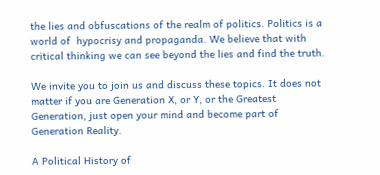the lies and obfuscations of the realm of politics. Politics is a world of  hypocrisy and propaganda. We believe that with critical thinking we can see beyond the lies and find the truth.

We invite you to join us and discuss these topics. It does not matter if you are Generation X, or Y, or the Greatest Generation, just open your mind and become part of Generation Reality.

A Political History of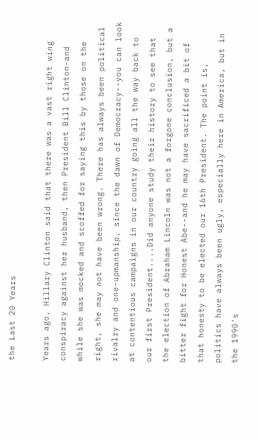the Last 20 Years

Years ago, Hillary Clinton said that there was a vast right wing conspiracy against her husband, then President Bill Clinton-and while she was mocked and scoffed for saying this by those on the right, she may not have been wrong. There has always been political rivalry and one-upmanship, since the dawn of Democracy--you can look at contentious campaigns in our country going all the way back to our first President....Did anyone study their history to see that the election of Abraham Lincoln was not a forgone conclusion, but a bitter fight for Honest Abe--and he may have sacrificed a bit of that honesty to be elected our 16th President. The point is, politics have always been ugly, especially here in America, but in the 1990's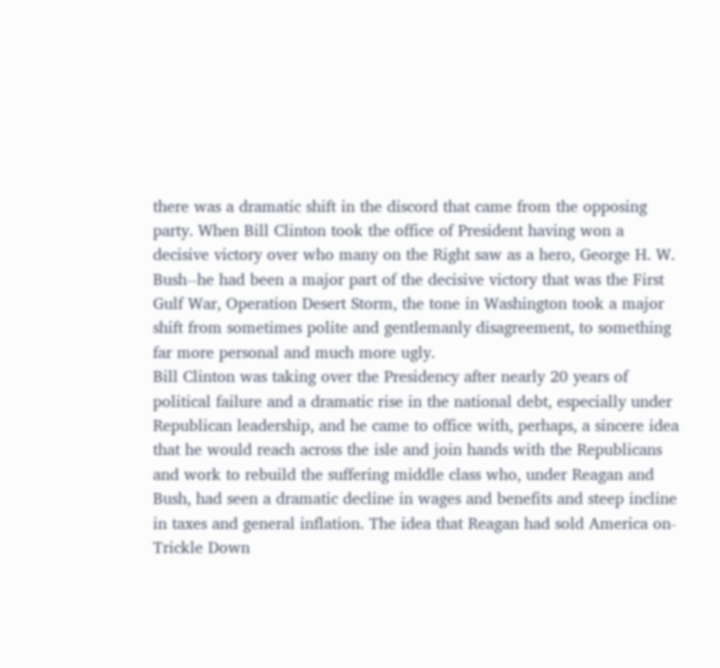there was a dramatic shift in the discord that came from the opposing party. When Bill Clinton took the office of President having won a decisive victory over who many on the Right saw as a hero, George H. W. Bush--he had been a major part of the decisive victory that was the First Gulf War, Operation Desert Storm, the tone in Washington took a major shift from sometimes polite and gentlemanly disagreement, to something far more personal and much more ugly.
Bill Clinton was taking over the Presidency after nearly 20 years of political failure and a dramatic rise in the national debt, especially under Republican leadership, and he came to office with, perhaps, a sincere idea that he would reach across the isle and join hands with the Republicans and work to rebuild the suffering middle class who, under Reagan and Bush, had seen a dramatic decline in wages and benefits and steep incline in taxes and general inflation. The idea that Reagan had sold America on-Trickle Down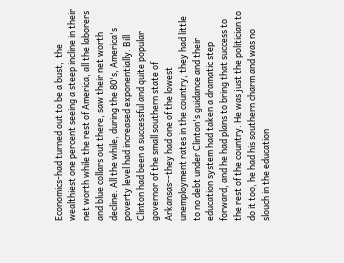Economics-had turned out to be a bust,  the wealthiest one percent seeing a steep incline in their net worth while the rest of America, all the laborers and blue collars out there, saw their net worth decline. All the while, during the 80's, America's poverty level had increased exponentially. Bill Clinton had been a successful and quite popular governor of the small southern state of Arkansas--they had one of the lowest unemployment rates in the country, they had little to no debt under Clinton's guidance and their education system had taken a dramatic step forward, and he had plans to bring that success to the rest of the country. He was just the politician to do it too, he had his southern charm and was no slouch in the education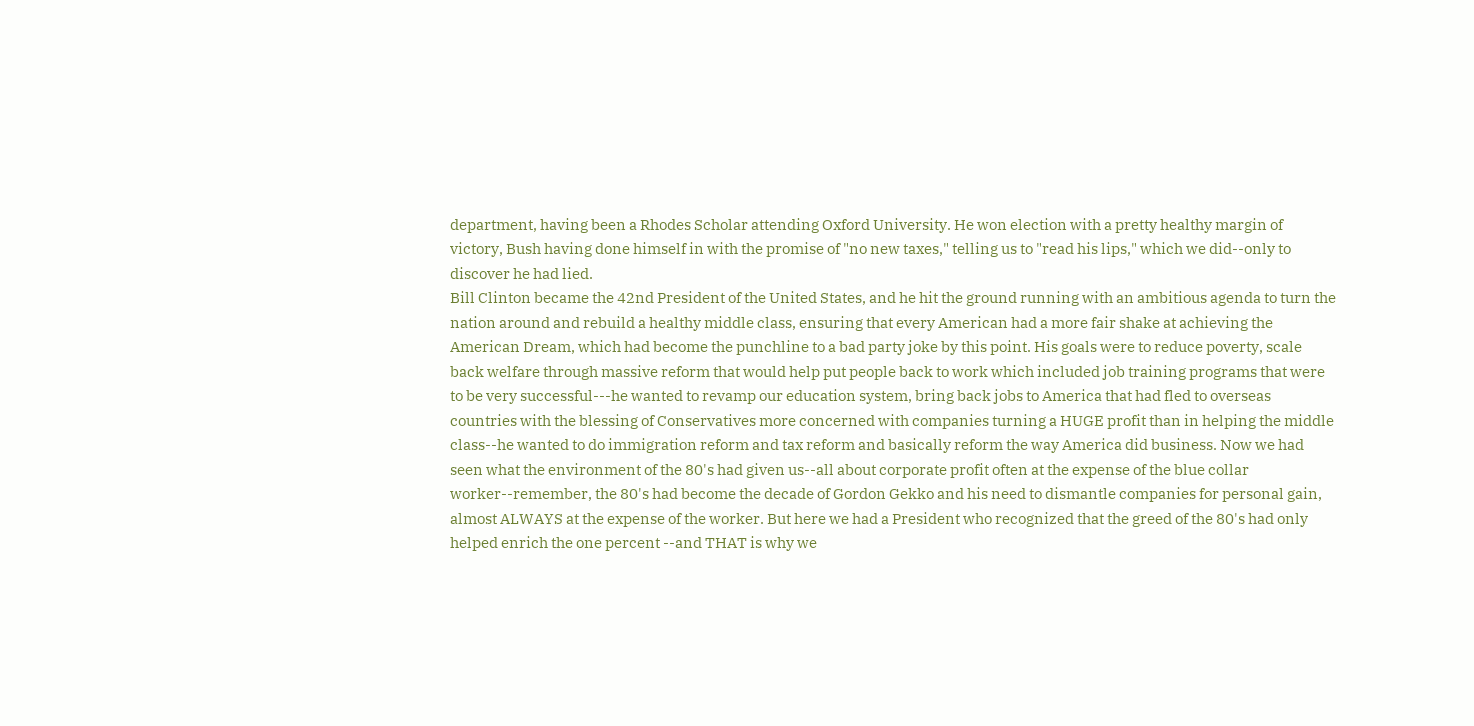department, having been a Rhodes Scholar attending Oxford University. He won election with a pretty healthy margin of victory, Bush having done himself in with the promise of "no new taxes," telling us to "read his lips," which we did--only to discover he had lied.
Bill Clinton became the 42nd President of the United States, and he hit the ground running with an ambitious agenda to turn the nation around and rebuild a healthy middle class, ensuring that every American had a more fair shake at achieving the American Dream, which had become the punchline to a bad party joke by this point. His goals were to reduce poverty, scale back welfare through massive reform that would help put people back to work which included job training programs that were to be very successful---he wanted to revamp our education system, bring back jobs to America that had fled to overseas countries with the blessing of Conservatives more concerned with companies turning a HUGE profit than in helping the middle class--he wanted to do immigration reform and tax reform and basically reform the way America did business. Now we had seen what the environment of the 80's had given us--all about corporate profit often at the expense of the blue collar worker--remember, the 80's had become the decade of Gordon Gekko and his need to dismantle companies for personal gain, almost ALWAYS at the expense of the worker. But here we had a President who recognized that the greed of the 80's had only helped enrich the one percent --and THAT is why we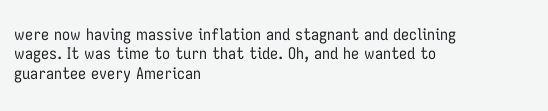were now having massive inflation and stagnant and declining wages. It was time to turn that tide. Oh, and he wanted to guarantee every American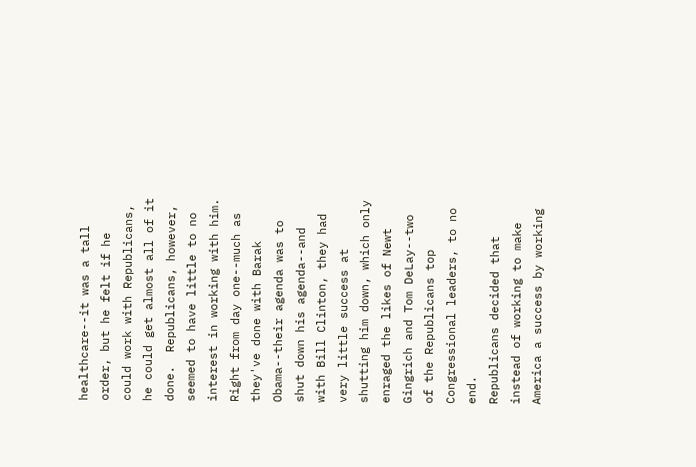healthcare--it was a tall order, but he felt if he could work with Republicans, he could get almost all of it done.  Republicans, however, seemed to have little to no interest in working with him. Right from day one--much as they've done with Barak Obama--their agenda was to shut down his agenda--and with Bill Clinton, they had very little success at shutting him down, which only enraged the likes of Newt Gingrich and Tom DeLay--two of the Republicans top Congressional leaders, to no end.
Republicans decided that instead of working to make America a success by working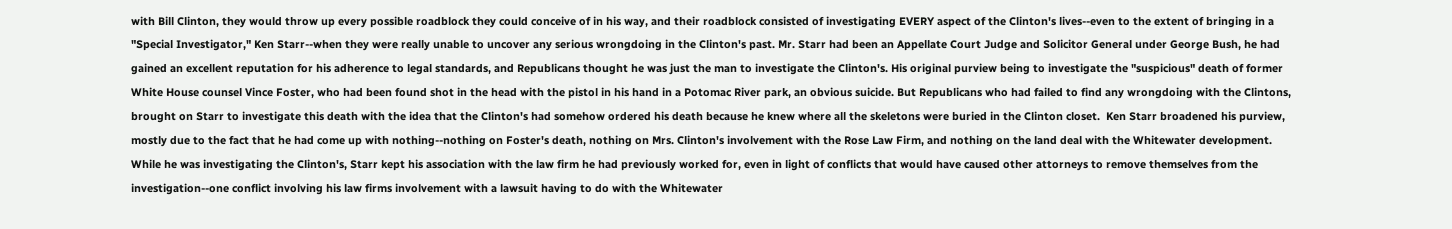with Bill Clinton, they would throw up every possible roadblock they could conceive of in his way, and their roadblock consisted of investigating EVERY aspect of the Clinton's lives--even to the extent of bringing in a "Special Investigator," Ken Starr--when they were really unable to uncover any serious wrongdoing in the Clinton's past. Mr. Starr had been an Appellate Court Judge and Solicitor General under George Bush, he had gained an excellent reputation for his adherence to legal standards, and Republicans thought he was just the man to investigate the Clinton's. His original purview being to investigate the "suspicious" death of former White House counsel Vince Foster, who had been found shot in the head with the pistol in his hand in a Potomac River park, an obvious suicide. But Republicans who had failed to find any wrongdoing with the Clintons, brought on Starr to investigate this death with the idea that the Clinton's had somehow ordered his death because he knew where all the skeletons were buried in the Clinton closet.  Ken Starr broadened his purview, mostly due to the fact that he had come up with nothing--nothing on Foster's death, nothing on Mrs. Clinton's involvement with the Rose Law Firm, and nothing on the land deal with the Whitewater development. While he was investigating the Clinton's, Starr kept his association with the law firm he had previously worked for, even in light of conflicts that would have caused other attorneys to remove themselves from the investigation--one conflict involving his law firms involvement with a lawsuit having to do with the Whitewater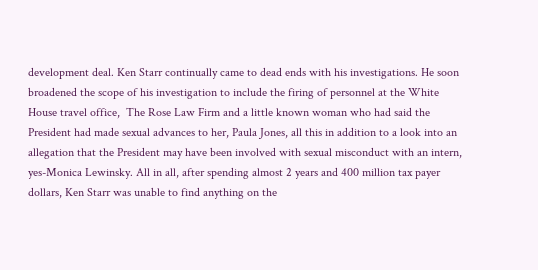development deal. Ken Starr continually came to dead ends with his investigations. He soon broadened the scope of his investigation to include the firing of personnel at the White House travel office,  The Rose Law Firm and a little known woman who had said the President had made sexual advances to her, Paula Jones, all this in addition to a look into an allegation that the President may have been involved with sexual misconduct with an intern, yes-Monica Lewinsky. All in all, after spending almost 2 years and 400 million tax payer dollars, Ken Starr was unable to find anything on the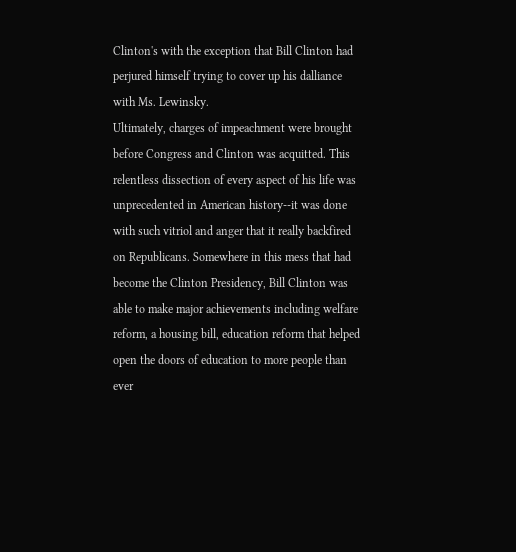Clinton's with the exception that Bill Clinton had perjured himself trying to cover up his dalliance with Ms. Lewinsky.
Ultimately, charges of impeachment were brought before Congress and Clinton was acquitted. This relentless dissection of every aspect of his life was unprecedented in American history--it was done with such vitriol and anger that it really backfired on Republicans. Somewhere in this mess that had become the Clinton Presidency, Bill Clinton was able to make major achievements including welfare reform, a housing bill, education reform that helped open the doors of education to more people than ever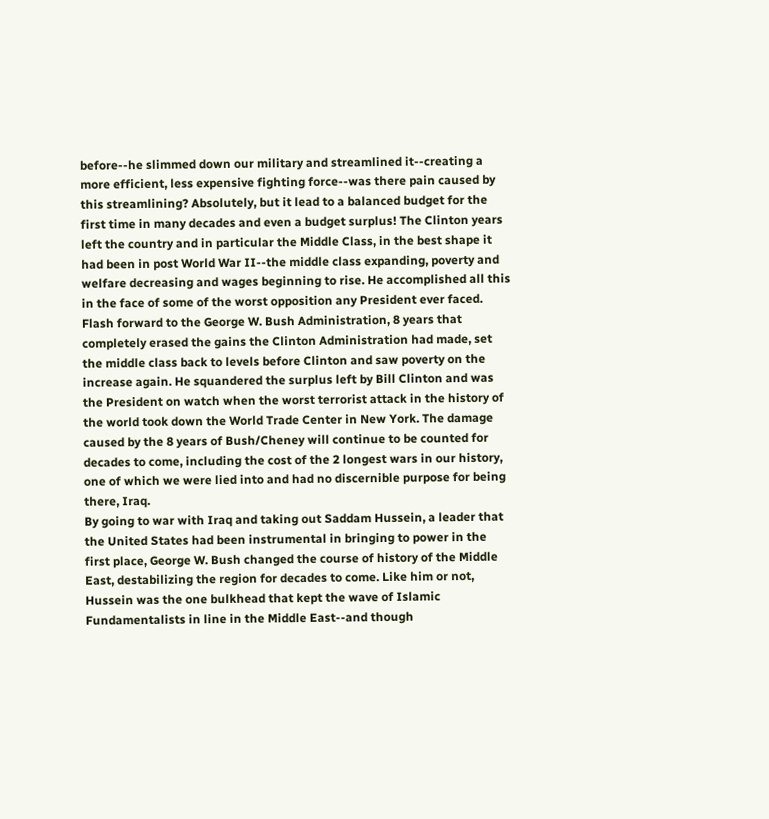before--he slimmed down our military and streamlined it--creating a more efficient, less expensive fighting force--was there pain caused by this streamlining? Absolutely, but it lead to a balanced budget for the first time in many decades and even a budget surplus! The Clinton years left the country and in particular the Middle Class, in the best shape it had been in post World War II--the middle class expanding, poverty and welfare decreasing and wages beginning to rise. He accomplished all this in the face of some of the worst opposition any President ever faced. Flash forward to the George W. Bush Administration, 8 years that completely erased the gains the Clinton Administration had made, set the middle class back to levels before Clinton and saw poverty on the increase again. He squandered the surplus left by Bill Clinton and was the President on watch when the worst terrorist attack in the history of the world took down the World Trade Center in New York. The damage caused by the 8 years of Bush/Cheney will continue to be counted for decades to come, including the cost of the 2 longest wars in our history, one of which we were lied into and had no discernible purpose for being there, Iraq.
By going to war with Iraq and taking out Saddam Hussein, a leader that the United States had been instrumental in bringing to power in the first place, George W. Bush changed the course of history of the Middle East, destabilizing the region for decades to come. Like him or not, Hussein was the one bulkhead that kept the wave of Islamic Fundamentalists in line in the Middle East--and though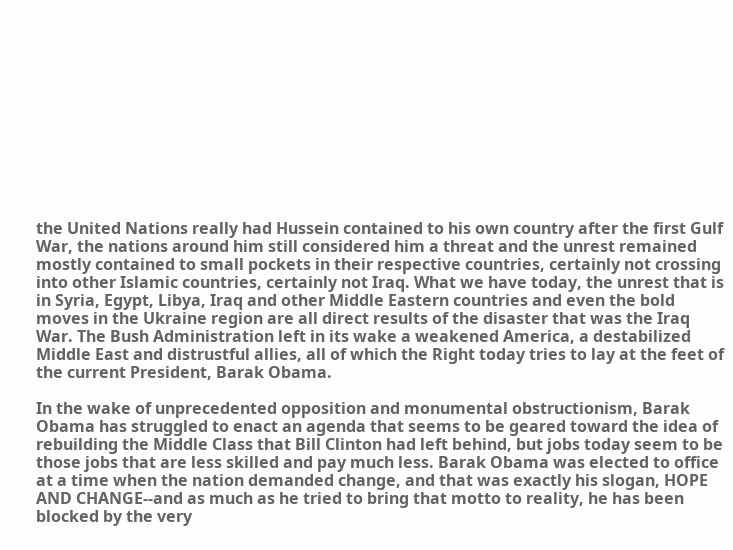the United Nations really had Hussein contained to his own country after the first Gulf War, the nations around him still considered him a threat and the unrest remained mostly contained to small pockets in their respective countries, certainly not crossing into other Islamic countries, certainly not Iraq. What we have today, the unrest that is in Syria, Egypt, Libya, Iraq and other Middle Eastern countries and even the bold moves in the Ukraine region are all direct results of the disaster that was the Iraq War. The Bush Administration left in its wake a weakened America, a destabilized Middle East and distrustful allies, all of which the Right today tries to lay at the feet of the current President, Barak Obama.

In the wake of unprecedented opposition and monumental obstructionism, Barak Obama has struggled to enact an agenda that seems to be geared toward the idea of rebuilding the Middle Class that Bill Clinton had left behind, but jobs today seem to be those jobs that are less skilled and pay much less. Barak Obama was elected to office at a time when the nation demanded change, and that was exactly his slogan, HOPE AND CHANGE--and as much as he tried to bring that motto to reality, he has been blocked by the very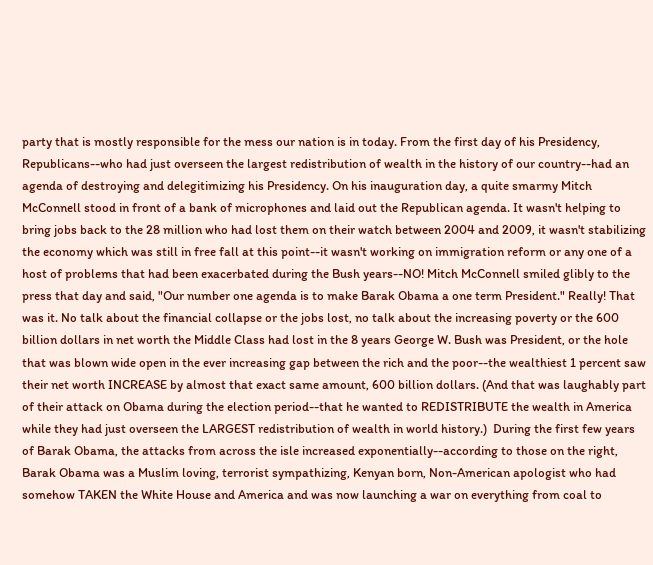party that is mostly responsible for the mess our nation is in today. From the first day of his Presidency, Republicans--who had just overseen the largest redistribution of wealth in the history of our country--had an agenda of destroying and delegitimizing his Presidency. On his inauguration day, a quite smarmy Mitch McConnell stood in front of a bank of microphones and laid out the Republican agenda. It wasn't helping to bring jobs back to the 28 million who had lost them on their watch between 2004 and 2009, it wasn't stabilizing the economy which was still in free fall at this point--it wasn't working on immigration reform or any one of a host of problems that had been exacerbated during the Bush years--NO! Mitch McConnell smiled glibly to the press that day and said, "Our number one agenda is to make Barak Obama a one term President." Really! That was it. No talk about the financial collapse or the jobs lost, no talk about the increasing poverty or the 600 billion dollars in net worth the Middle Class had lost in the 8 years George W. Bush was President, or the hole that was blown wide open in the ever increasing gap between the rich and the poor--the wealthiest 1 percent saw their net worth INCREASE by almost that exact same amount, 600 billion dollars. (And that was laughably part of their attack on Obama during the election period--that he wanted to REDISTRIBUTE the wealth in America while they had just overseen the LARGEST redistribution of wealth in world history.)  During the first few years of Barak Obama, the attacks from across the isle increased exponentially--according to those on the right, Barak Obama was a Muslim loving, terrorist sympathizing, Kenyan born, Non-American apologist who had somehow TAKEN the White House and America and was now launching a war on everything from coal to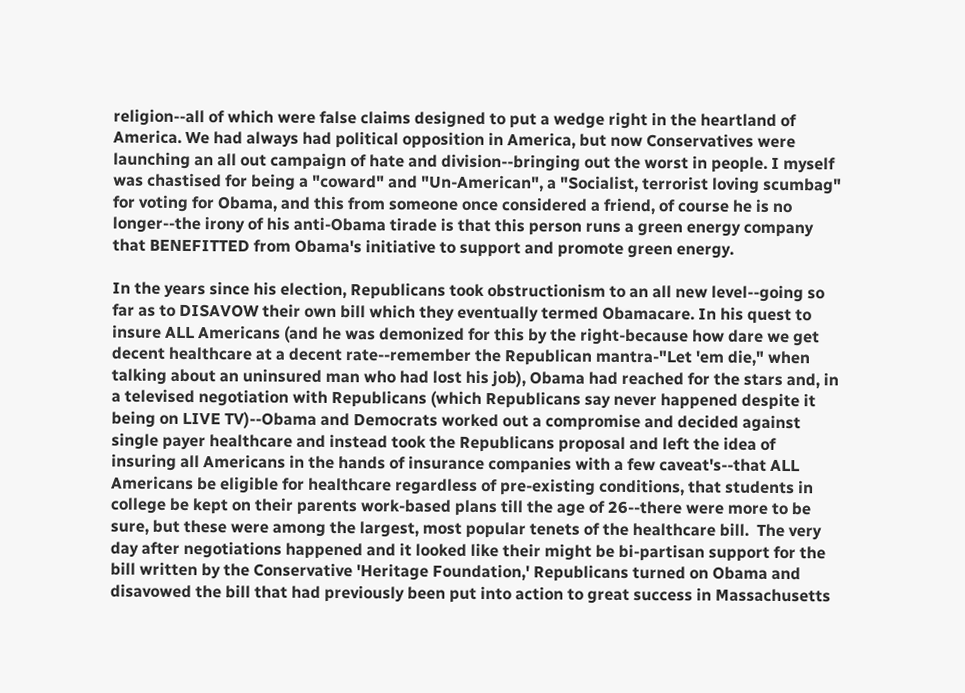religion--all of which were false claims designed to put a wedge right in the heartland of America. We had always had political opposition in America, but now Conservatives were launching an all out campaign of hate and division--bringing out the worst in people. I myself was chastised for being a "coward" and "Un-American", a "Socialist, terrorist loving scumbag" for voting for Obama, and this from someone once considered a friend, of course he is no longer--the irony of his anti-Obama tirade is that this person runs a green energy company that BENEFITTED from Obama's initiative to support and promote green energy.

In the years since his election, Republicans took obstructionism to an all new level--going so far as to DISAVOW their own bill which they eventually termed Obamacare. In his quest to insure ALL Americans (and he was demonized for this by the right-because how dare we get decent healthcare at a decent rate--remember the Republican mantra-"Let 'em die," when talking about an uninsured man who had lost his job), Obama had reached for the stars and, in a televised negotiation with Republicans (which Republicans say never happened despite it being on LIVE TV)--Obama and Democrats worked out a compromise and decided against single payer healthcare and instead took the Republicans proposal and left the idea of insuring all Americans in the hands of insurance companies with a few caveat's--that ALL Americans be eligible for healthcare regardless of pre-existing conditions, that students in college be kept on their parents work-based plans till the age of 26--there were more to be sure, but these were among the largest, most popular tenets of the healthcare bill.  The very day after negotiations happened and it looked like their might be bi-partisan support for the bill written by the Conservative 'Heritage Foundation,' Republicans turned on Obama and disavowed the bill that had previously been put into action to great success in Massachusetts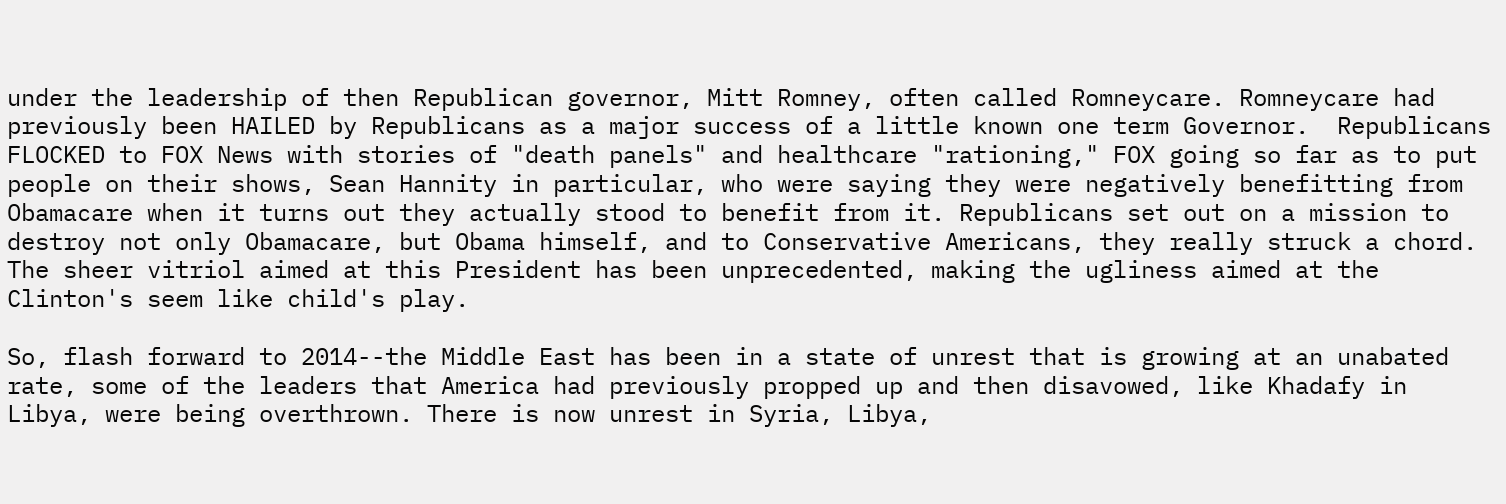under the leadership of then Republican governor, Mitt Romney, often called Romneycare. Romneycare had previously been HAILED by Republicans as a major success of a little known one term Governor.  Republicans FLOCKED to FOX News with stories of "death panels" and healthcare "rationing," FOX going so far as to put people on their shows, Sean Hannity in particular, who were saying they were negatively benefitting from Obamacare when it turns out they actually stood to benefit from it. Republicans set out on a mission to destroy not only Obamacare, but Obama himself, and to Conservative Americans, they really struck a chord. The sheer vitriol aimed at this President has been unprecedented, making the ugliness aimed at the Clinton's seem like child's play.

So, flash forward to 2014--the Middle East has been in a state of unrest that is growing at an unabated rate, some of the leaders that America had previously propped up and then disavowed, like Khadafy in Libya, were being overthrown. There is now unrest in Syria, Libya,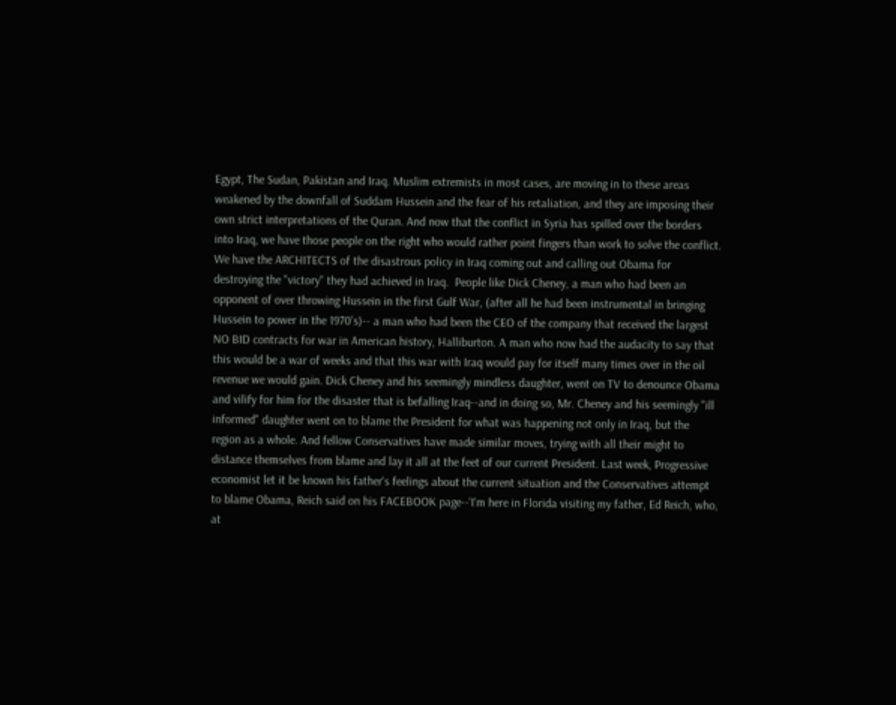Egypt, The Sudan, Pakistan and Iraq. Muslim extremists in most cases, are moving in to these areas weakened by the downfall of Suddam Hussein and the fear of his retaliation, and they are imposing their own strict interpretations of the Quran. And now that the conflict in Syria has spilled over the borders into Iraq, we have those people on the right who would rather point fingers than work to solve the conflict. We have the ARCHITECTS of the disastrous policy in Iraq coming out and calling out Obama for destroying the "victory" they had achieved in Iraq.  People like Dick Cheney, a man who had been an opponent of over throwing Hussein in the first Gulf War, (after all he had been instrumental in bringing Hussein to power in the 1970's)-- a man who had been the CEO of the company that received the largest NO BID contracts for war in American history, Halliburton. A man who now had the audacity to say that this would be a war of weeks and that this war with Iraq would pay for itself many times over in the oil revenue we would gain. Dick Cheney and his seemingly mindless daughter, went on TV to denounce Obama and vilify for him for the disaster that is befalling Iraq--and in doing so, Mr. Cheney and his seemingly "ill informed" daughter went on to blame the President for what was happening not only in Iraq, but the region as a whole. And fellow Conservatives have made similar moves, trying with all their might to distance themselves from blame and lay it all at the feet of our current President. Last week, Progressive economist let it be known his father's feelings about the current situation and the Conservatives attempt to blame Obama, Reich said on his FACEBOOK page--'I'm here in Florida visiting my father, Ed Reich, who, at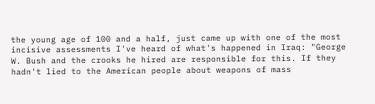the young age of 100 and a half, just came up with one of the most incisive assessments I've heard of what's happened in Iraq: "George W. Bush and the crooks he hired are responsible for this. If they hadn't lied to the American people about weapons of mass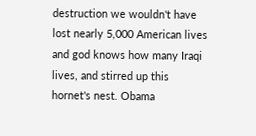destruction we wouldn't have lost nearly 5,000 American lives and god knows how many Iraqi lives, and stirred up this hornet's nest. Obama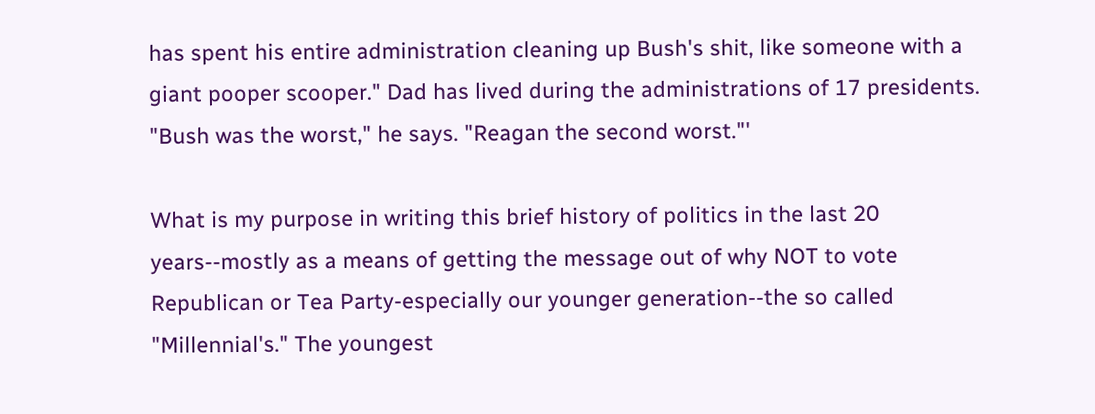has spent his entire administration cleaning up Bush's shit, like someone with a giant pooper scooper." Dad has lived during the administrations of 17 presidents. "Bush was the worst," he says. "Reagan the second worst."'

What is my purpose in writing this brief history of politics in the last 20 years--mostly as a means of getting the message out of why NOT to vote Republican or Tea Party-especially our younger generation--the so called "Millennial's." The youngest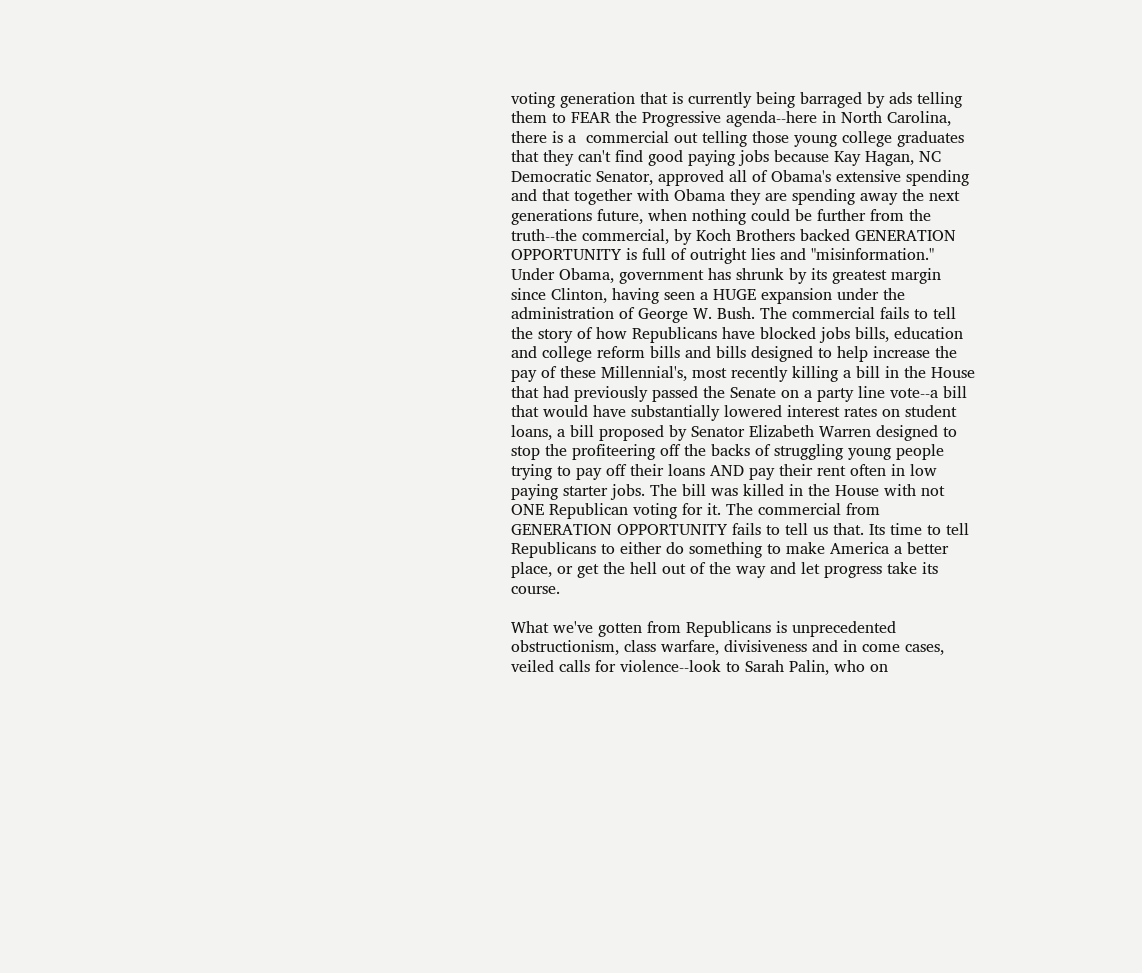voting generation that is currently being barraged by ads telling them to FEAR the Progressive agenda--here in North Carolina, there is a  commercial out telling those young college graduates that they can't find good paying jobs because Kay Hagan, NC Democratic Senator, approved all of Obama's extensive spending and that together with Obama they are spending away the next generations future, when nothing could be further from the truth--the commercial, by Koch Brothers backed GENERATION OPPORTUNITY is full of outright lies and "misinformation." Under Obama, government has shrunk by its greatest margin since Clinton, having seen a HUGE expansion under the administration of George W. Bush. The commercial fails to tell the story of how Republicans have blocked jobs bills, education and college reform bills and bills designed to help increase the pay of these Millennial's, most recently killing a bill in the House that had previously passed the Senate on a party line vote--a bill that would have substantially lowered interest rates on student loans, a bill proposed by Senator Elizabeth Warren designed to stop the profiteering off the backs of struggling young people trying to pay off their loans AND pay their rent often in low paying starter jobs. The bill was killed in the House with not ONE Republican voting for it. The commercial from GENERATION OPPORTUNITY fails to tell us that. Its time to tell Republicans to either do something to make America a better place, or get the hell out of the way and let progress take its course.

What we've gotten from Republicans is unprecedented obstructionism, class warfare, divisiveness and in come cases, veiled calls for violence--look to Sarah Palin, who on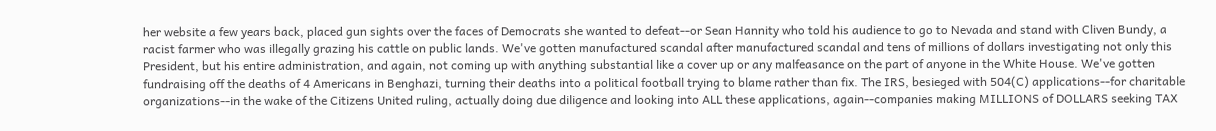her website a few years back, placed gun sights over the faces of Democrats she wanted to defeat--or Sean Hannity who told his audience to go to Nevada and stand with Cliven Bundy, a racist farmer who was illegally grazing his cattle on public lands. We've gotten manufactured scandal after manufactured scandal and tens of millions of dollars investigating not only this President, but his entire administration, and again, not coming up with anything substantial like a cover up or any malfeasance on the part of anyone in the White House. We've gotten fundraising off the deaths of 4 Americans in Benghazi, turning their deaths into a political football trying to blame rather than fix. The IRS, besieged with 504(C) applications--for charitable organizations--in the wake of the Citizens United ruling, actually doing due diligence and looking into ALL these applications, again--companies making MILLIONS of DOLLARS seeking TAX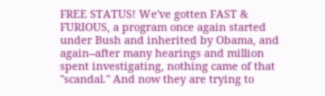FREE STATUS! We've gotten FAST & FURIOUS, a program once again started under Bush and inherited by Obama, and again--after many hearings and million spent investigating, nothing came of that "scandal." And now they are trying to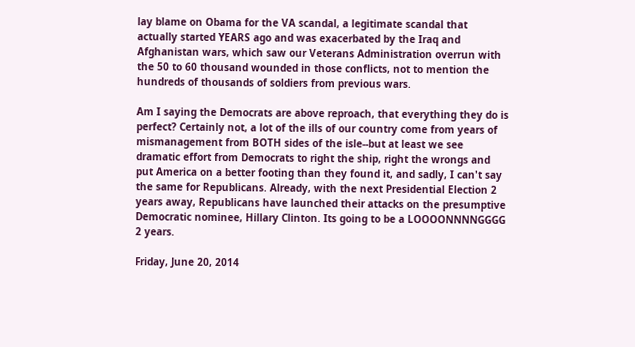lay blame on Obama for the VA scandal, a legitimate scandal that actually started YEARS ago and was exacerbated by the Iraq and Afghanistan wars, which saw our Veterans Administration overrun with the 50 to 60 thousand wounded in those conflicts, not to mention the hundreds of thousands of soldiers from previous wars.

Am I saying the Democrats are above reproach, that everything they do is perfect? Certainly not, a lot of the ills of our country come from years of mismanagement from BOTH sides of the isle--but at least we see dramatic effort from Democrats to right the ship, right the wrongs and put America on a better footing than they found it, and sadly, I can't say the same for Republicans. Already, with the next Presidential Election 2 years away, Republicans have launched their attacks on the presumptive Democratic nominee, Hillary Clinton. Its going to be a LOOOONNNNGGGG 2 years.

Friday, June 20, 2014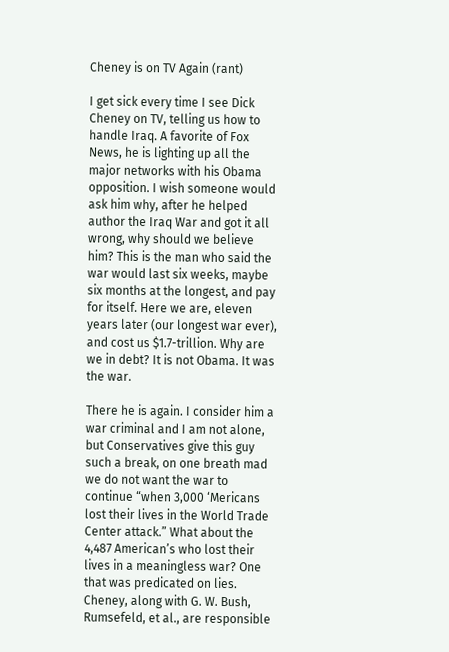Cheney is on TV Again (rant)

I get sick every time I see Dick Cheney on TV, telling us how to handle Iraq. A favorite of Fox News, he is lighting up all the major networks with his Obama opposition. I wish someone would ask him why, after he helped author the Iraq War and got it all wrong, why should we believe him? This is the man who said the war would last six weeks, maybe six months at the longest, and pay for itself. Here we are, eleven years later (our longest war ever), and cost us $1.7-trillion. Why are we in debt? It is not Obama. It was the war.

There he is again. I consider him a war criminal and I am not alone, but Conservatives give this guy such a break, on one breath mad we do not want the war to continue “when 3,000 ‘Mericans lost their lives in the World Trade Center attack.” What about the 4,487 American’s who lost their lives in a meaningless war? One that was predicated on lies. Cheney, along with G. W. Bush, Rumsefeld, et al., are responsible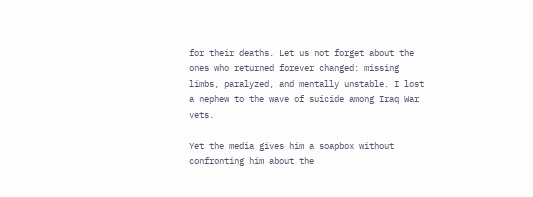for their deaths. Let us not forget about the ones who returned forever changed: missing limbs, paralyzed, and mentally unstable. I lost a nephew to the wave of suicide among Iraq War vets.

Yet the media gives him a soapbox without confronting him about the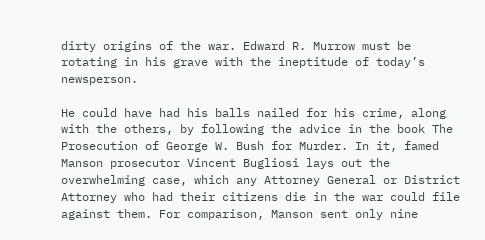dirty origins of the war. Edward R. Murrow must be rotating in his grave with the ineptitude of today’s newsperson.

He could have had his balls nailed for his crime, along with the others, by following the advice in the book The Prosecution of George W. Bush for Murder. In it, famed Manson prosecutor Vincent Bugliosi lays out the overwhelming case, which any Attorney General or District Attorney who had their citizens die in the war could file against them. For comparison, Manson sent only nine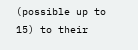(possible up to 15) to their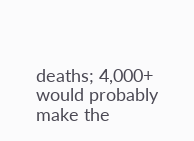deaths; 4,000+ would probably make the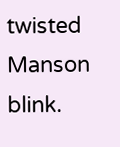twisted Manson blink.